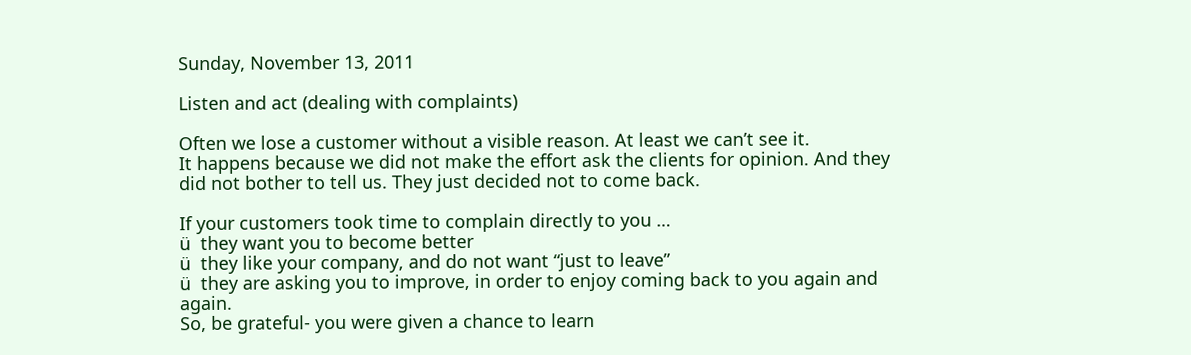Sunday, November 13, 2011

Listen and act (dealing with complaints)

Often we lose a customer without a visible reason. At least we can’t see it.
It happens because we did not make the effort ask the clients for opinion. And they did not bother to tell us. They just decided not to come back.

If your customers took time to complain directly to you …
ü  they want you to become better
ü  they like your company, and do not want “just to leave”
ü  they are asking you to improve, in order to enjoy coming back to you again and again.
So, be grateful- you were given a chance to learn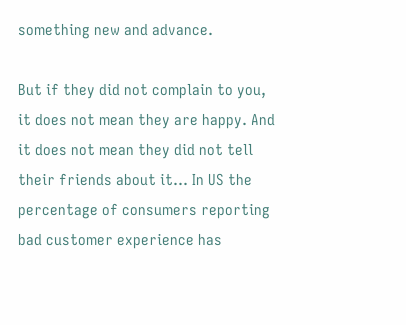something new and advance.

But if they did not complain to you, it does not mean they are happy. And it does not mean they did not tell their friends about it... In US the percentage of consumers reporting bad customer experience has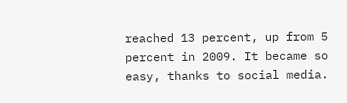reached 13 percent, up from 5 percent in 2009. It became so easy, thanks to social media.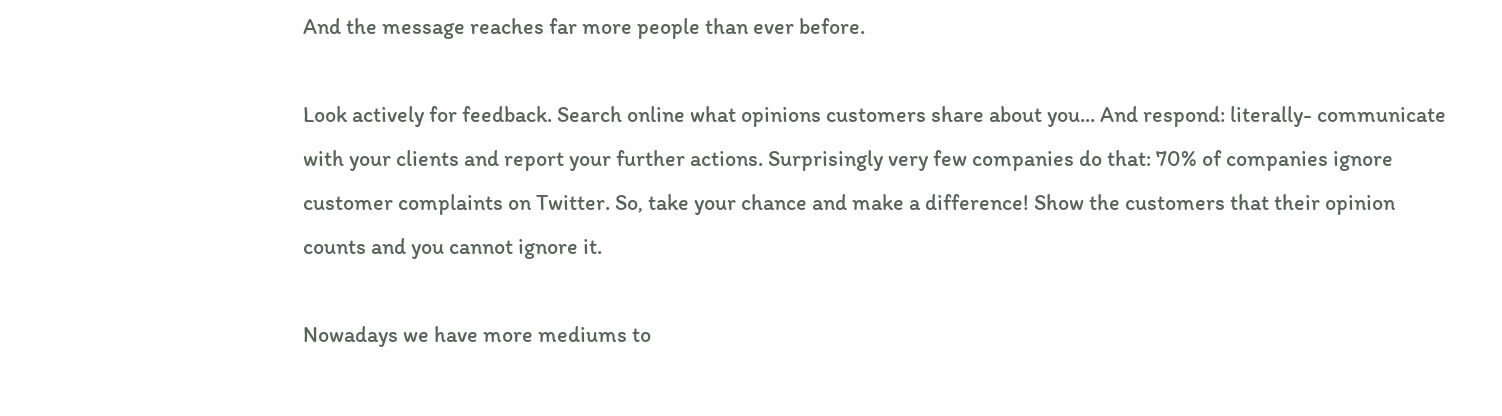And the message reaches far more people than ever before.

Look actively for feedback. Search online what opinions customers share about you... And respond: literally- communicate with your clients and report your further actions. Surprisingly very few companies do that: 70% of companies ignore customer complaints on Twitter. So, take your chance and make a difference! Show the customers that their opinion counts and you cannot ignore it.

Nowadays we have more mediums to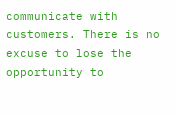communicate with customers. There is no excuse to lose the opportunity to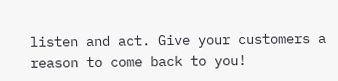listen and act. Give your customers a reason to come back to you!